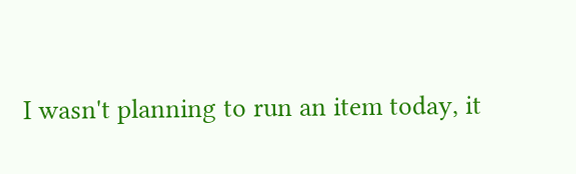I wasn't planning to run an item today, it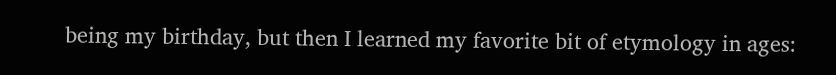being my birthday, but then I learned my favorite bit of etymology in ages: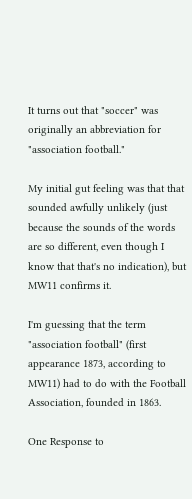It turns out that "soccer" was originally an abbreviation for "association football."

My initial gut feeling was that that sounded awfully unlikely (just because the sounds of the words are so different, even though I know that that's no indication), but MW11 confirms it.

I'm guessing that the term "association football" (first appearance 1873, according to MW11) had to do with the Football Association, founded in 1863.

One Response to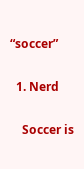“soccer”

  1. Nerd

    Soccer is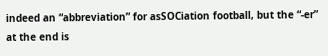indeed an “abbreviation” for asSOCiation football, but the “-er” at the end is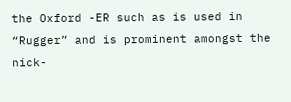the Oxford -ER such as is used in “Rugger” and is prominent amongst the nick-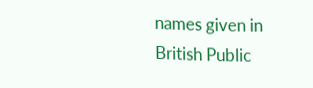names given in British Public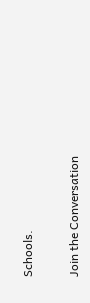Schools.


Join the Conversation